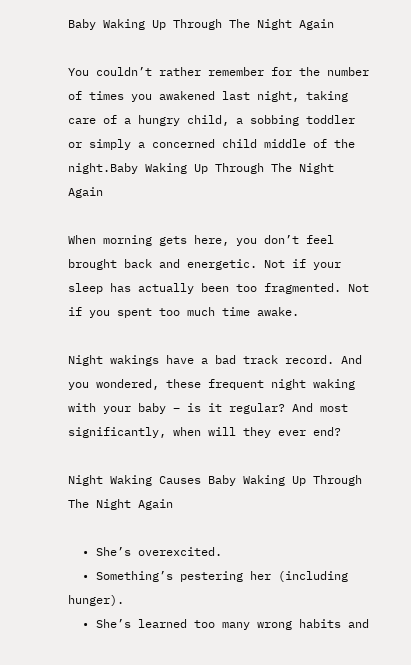Baby Waking Up Through The Night Again

You couldn’t rather remember for the number of times you awakened last night, taking care of a hungry child, a sobbing toddler or simply a concerned child middle of the night.Baby Waking Up Through The Night Again

When morning gets here, you don’t feel brought back and energetic. Not if your sleep has actually been too fragmented. Not if you spent too much time awake.

Night wakings have a bad track record. And you wondered, these frequent night waking with your baby – is it regular? And most significantly, when will they ever end?

Night Waking Causes Baby Waking Up Through The Night Again

  • She’s overexcited.
  • Something’s pestering her (including hunger).
  • She’s learned too many wrong habits and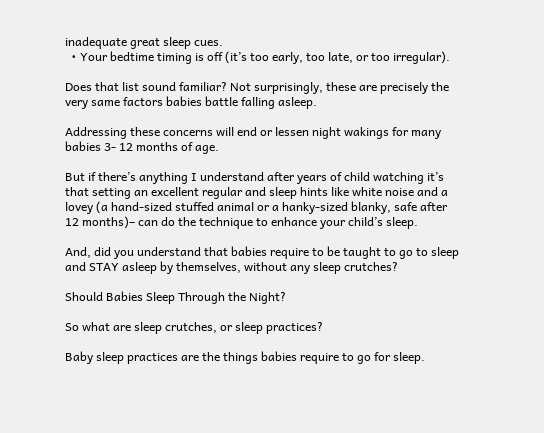inadequate great sleep cues.
  • Your bedtime timing is off (it’s too early, too late, or too irregular).

Does that list sound familiar? Not surprisingly, these are precisely the very same factors babies battle falling asleep.

Addressing these concerns will end or lessen night wakings for many babies 3- 12 months of age.

But if there’s anything I understand after years of child watching it’s that setting an excellent regular and sleep hints like white noise and a lovey (a hand-sized stuffed animal or a hanky-sized blanky, safe after 12 months)– can do the technique to enhance your child’s sleep.

And, did you understand that babies require to be taught to go to sleep and STAY asleep by themselves, without any sleep crutches?

Should Babies Sleep Through the Night?

So what are sleep crutches, or sleep practices?

Baby sleep practices are the things babies require to go for sleep.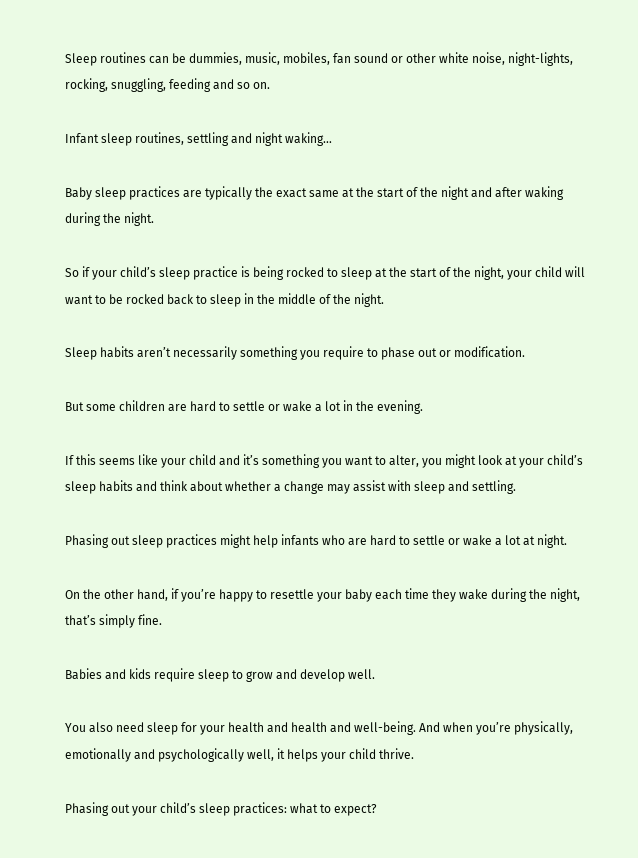Sleep routines can be dummies, music, mobiles, fan sound or other white noise, night-lights, rocking, snuggling, feeding and so on.

Infant sleep routines, settling and night waking…

Baby sleep practices are typically the exact same at the start of the night and after waking during the night.

So if your child’s sleep practice is being rocked to sleep at the start of the night, your child will want to be rocked back to sleep in the middle of the night.

Sleep habits aren’t necessarily something you require to phase out or modification.

But some children are hard to settle or wake a lot in the evening.

If this seems like your child and it’s something you want to alter, you might look at your child’s sleep habits and think about whether a change may assist with sleep and settling.

Phasing out sleep practices might help infants who are hard to settle or wake a lot at night.

On the other hand, if you’re happy to resettle your baby each time they wake during the night, that’s simply fine.

Babies and kids require sleep to grow and develop well.

You also need sleep for your health and health and well-being. And when you’re physically, emotionally and psychologically well, it helps your child thrive.

Phasing out your child’s sleep practices: what to expect?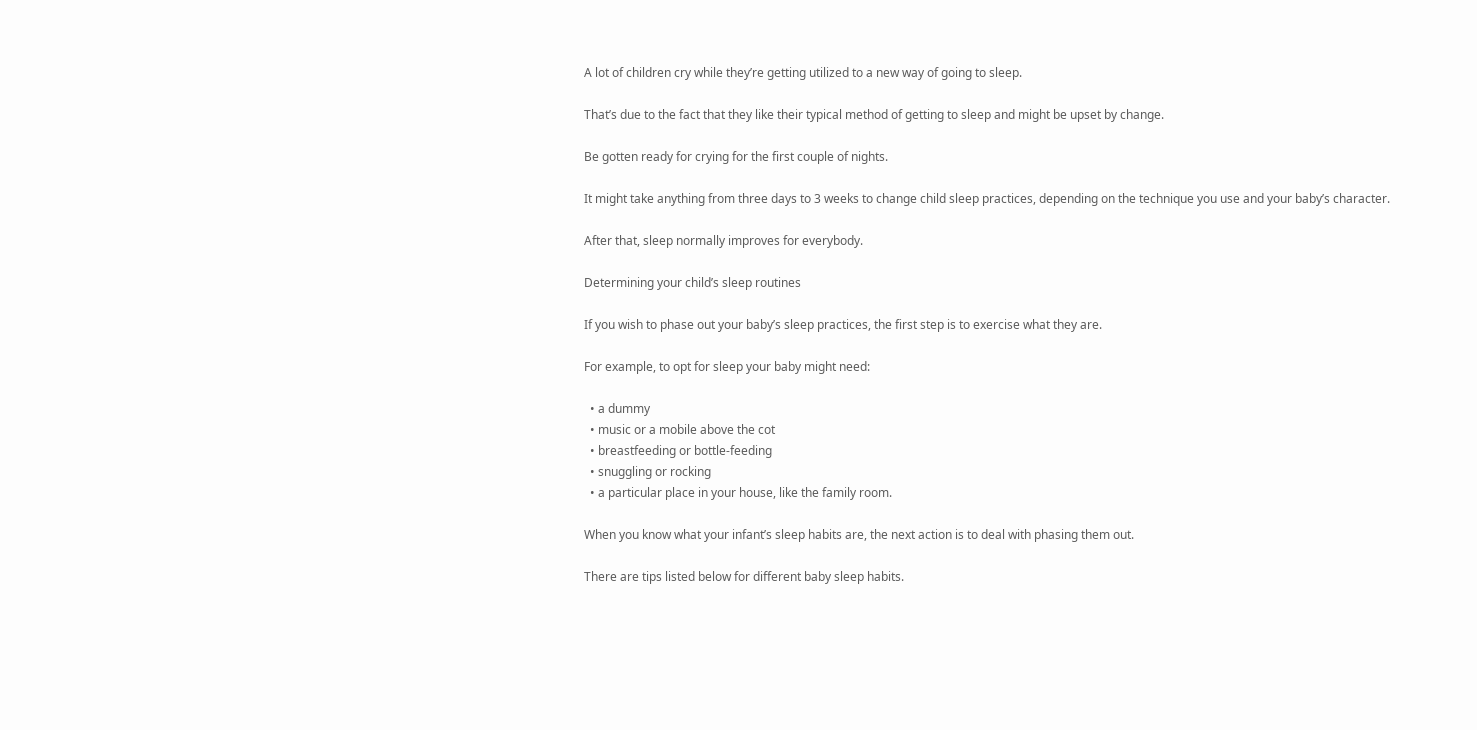A lot of children cry while they’re getting utilized to a new way of going to sleep.

That’s due to the fact that they like their typical method of getting to sleep and might be upset by change.

Be gotten ready for crying for the first couple of nights.

It might take anything from three days to 3 weeks to change child sleep practices, depending on the technique you use and your baby’s character.

After that, sleep normally improves for everybody.

Determining your child’s sleep routines

If you wish to phase out your baby’s sleep practices, the first step is to exercise what they are.

For example, to opt for sleep your baby might need:

  • a dummy
  • music or a mobile above the cot
  • breastfeeding or bottle-feeding
  • snuggling or rocking
  • a particular place in your house, like the family room.

When you know what your infant’s sleep habits are, the next action is to deal with phasing them out.

There are tips listed below for different baby sleep habits.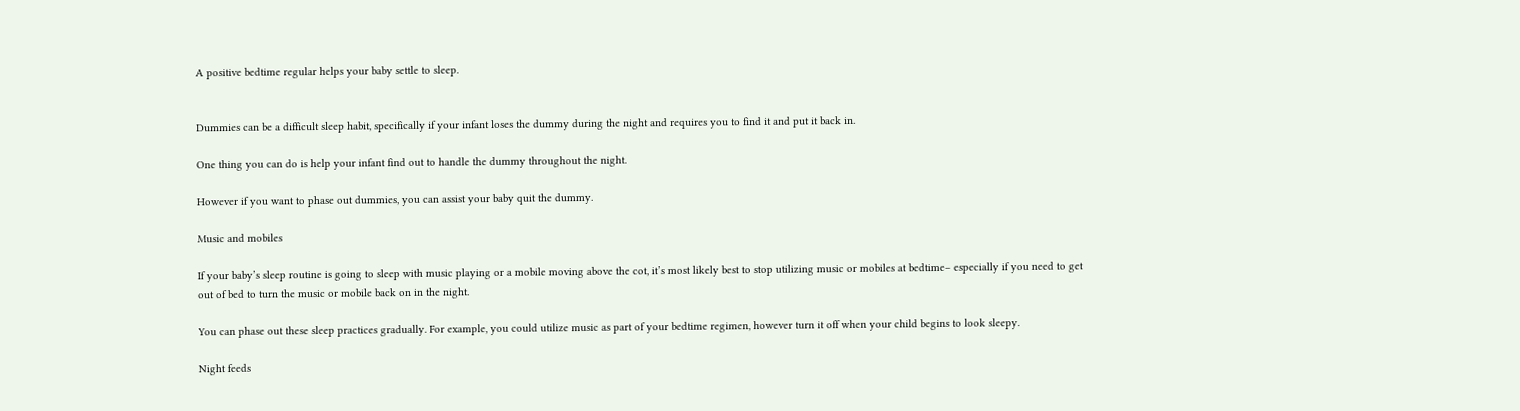A positive bedtime regular helps your baby settle to sleep.


Dummies can be a difficult sleep habit, specifically if your infant loses the dummy during the night and requires you to find it and put it back in.

One thing you can do is help your infant find out to handle the dummy throughout the night.

However if you want to phase out dummies, you can assist your baby quit the dummy.

Music and mobiles

If your baby’s sleep routine is going to sleep with music playing or a mobile moving above the cot, it’s most likely best to stop utilizing music or mobiles at bedtime– especially if you need to get out of bed to turn the music or mobile back on in the night.

You can phase out these sleep practices gradually. For example, you could utilize music as part of your bedtime regimen, however turn it off when your child begins to look sleepy.

Night feeds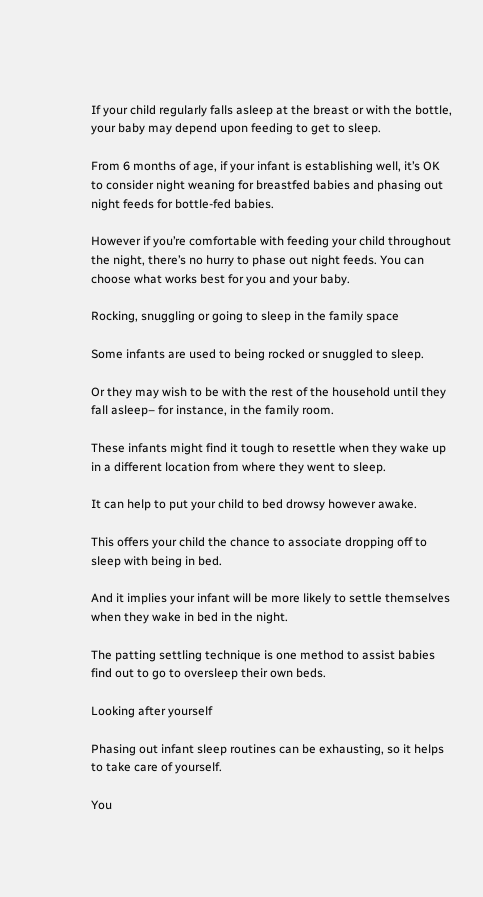If your child regularly falls asleep at the breast or with the bottle, your baby may depend upon feeding to get to sleep.

From 6 months of age, if your infant is establishing well, it’s OK to consider night weaning for breastfed babies and phasing out night feeds for bottle-fed babies.

However if you’re comfortable with feeding your child throughout the night, there’s no hurry to phase out night feeds. You can choose what works best for you and your baby.

Rocking, snuggling or going to sleep in the family space

Some infants are used to being rocked or snuggled to sleep.

Or they may wish to be with the rest of the household until they fall asleep– for instance, in the family room.

These infants might find it tough to resettle when they wake up in a different location from where they went to sleep.

It can help to put your child to bed drowsy however awake.

This offers your child the chance to associate dropping off to sleep with being in bed.

And it implies your infant will be more likely to settle themselves when they wake in bed in the night.

The patting settling technique is one method to assist babies find out to go to oversleep their own beds.

Looking after yourself

Phasing out infant sleep routines can be exhausting, so it helps to take care of yourself.

You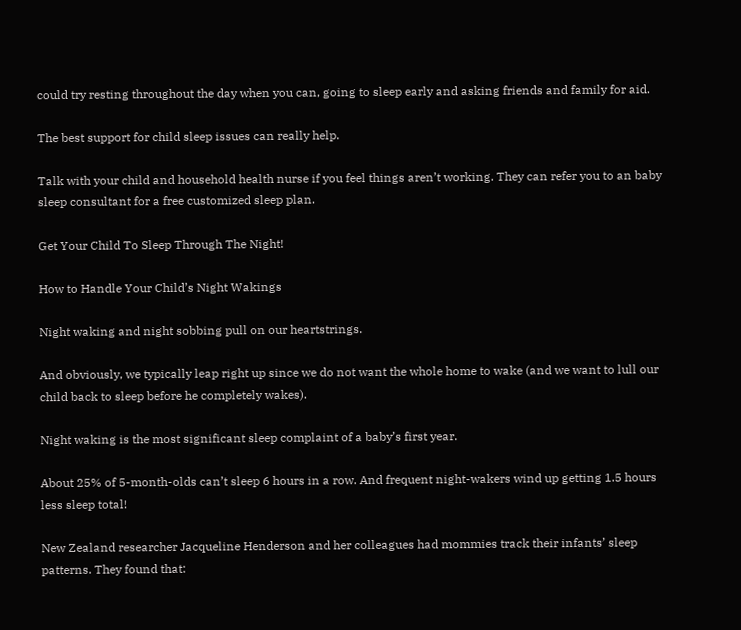could try resting throughout the day when you can, going to sleep early and asking friends and family for aid.

The best support for child sleep issues can really help.

Talk with your child and household health nurse if you feel things aren’t working. They can refer you to an baby sleep consultant for a free customized sleep plan.

Get Your Child To Sleep Through The Night!

How to Handle Your Child’s Night Wakings

Night waking and night sobbing pull on our heartstrings.

And obviously, we typically leap right up since we do not want the whole home to wake (and we want to lull our child back to sleep before he completely wakes).

Night waking is the most significant sleep complaint of a baby’s first year.

About 25% of 5-month-olds can’t sleep 6 hours in a row. And frequent night-wakers wind up getting 1.5 hours less sleep total!

New Zealand researcher Jacqueline Henderson and her colleagues had mommies track their infants’ sleep patterns. They found that: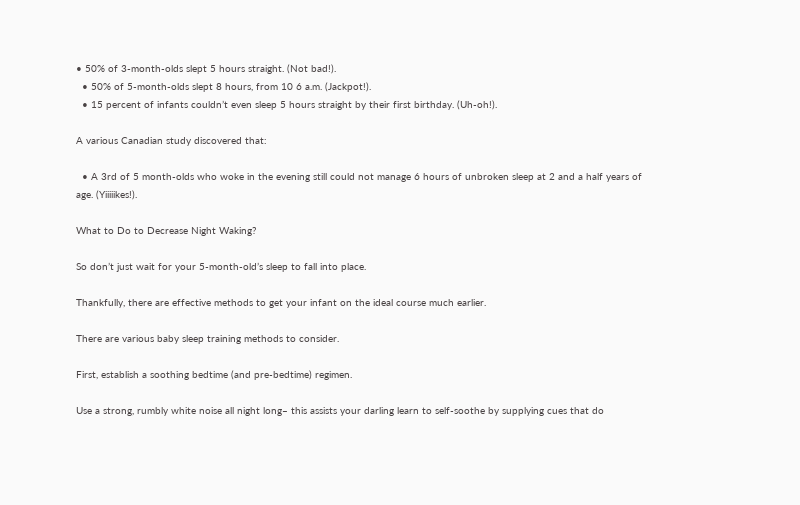• 50% of 3-month-olds slept 5 hours straight. (Not bad!).
  • 50% of 5-month-olds slept 8 hours, from 10 6 a.m. (Jackpot!).
  • 15 percent of infants couldn’t even sleep 5 hours straight by their first birthday. (Uh-oh!).

A various Canadian study discovered that:

  • A 3rd of 5 month-olds who woke in the evening still could not manage 6 hours of unbroken sleep at 2 and a half years of age. (Yiiiiikes!).

What to Do to Decrease Night Waking?

So don’t just wait for your 5-month-old’s sleep to fall into place.

Thankfully, there are effective methods to get your infant on the ideal course much earlier.

There are various baby sleep training methods to consider.

First, establish a soothing bedtime (and pre-bedtime) regimen.

Use a strong, rumbly white noise all night long– this assists your darling learn to self-soothe by supplying cues that do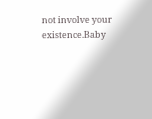not involve your existence.Baby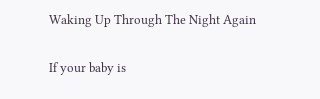Waking Up Through The Night Again

If your baby is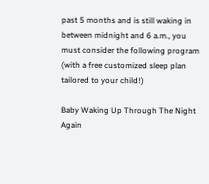past 5 months and is still waking in between midnight and 6 a.m., you must consider the following program (with a free customized sleep plan tailored to your child!)

Baby Waking Up Through The Night Again